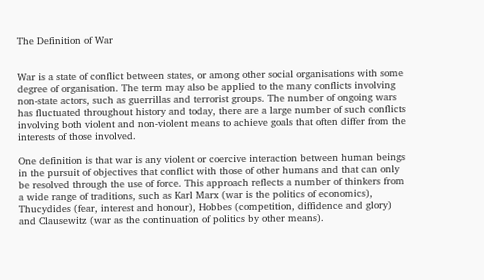The Definition of War


War is a state of conflict between states, or among other social organisations with some degree of organisation. The term may also be applied to the many conflicts involving non-state actors, such as guerrillas and terrorist groups. The number of ongoing wars has fluctuated throughout history and today, there are a large number of such conflicts involving both violent and non-violent means to achieve goals that often differ from the interests of those involved.

One definition is that war is any violent or coercive interaction between human beings in the pursuit of objectives that conflict with those of other humans and that can only be resolved through the use of force. This approach reflects a number of thinkers from a wide range of traditions, such as Karl Marx (war is the politics of economics), Thucydides (fear, interest and honour), Hobbes (competition, diffidence and glory) and Clausewitz (war as the continuation of politics by other means).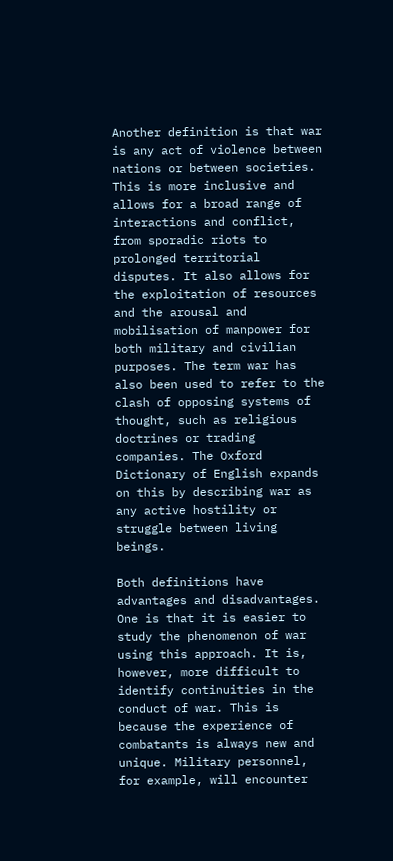Another definition is that war is any act of violence between nations or between societies. This is more inclusive and allows for a broad range of interactions and conflict, from sporadic riots to prolonged territorial disputes. It also allows for the exploitation of resources and the arousal and mobilisation of manpower for both military and civilian purposes. The term war has also been used to refer to the clash of opposing systems of thought, such as religious doctrines or trading companies. The Oxford Dictionary of English expands on this by describing war as any active hostility or struggle between living beings.

Both definitions have advantages and disadvantages. One is that it is easier to study the phenomenon of war using this approach. It is, however, more difficult to identify continuities in the conduct of war. This is because the experience of combatants is always new and unique. Military personnel, for example, will encounter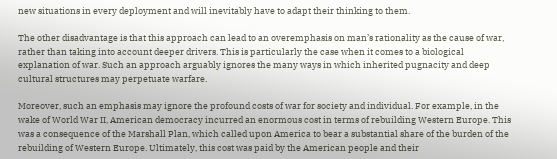new situations in every deployment and will inevitably have to adapt their thinking to them.

The other disadvantage is that this approach can lead to an overemphasis on man’s rationality as the cause of war, rather than taking into account deeper drivers. This is particularly the case when it comes to a biological explanation of war. Such an approach arguably ignores the many ways in which inherited pugnacity and deep cultural structures may perpetuate warfare.

Moreover, such an emphasis may ignore the profound costs of war for society and individual. For example, in the wake of World War II, American democracy incurred an enormous cost in terms of rebuilding Western Europe. This was a consequence of the Marshall Plan, which called upon America to bear a substantial share of the burden of the rebuilding of Western Europe. Ultimately, this cost was paid by the American people and their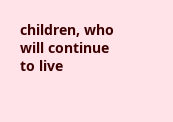children, who will continue to live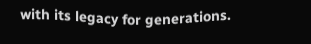with its legacy for generations.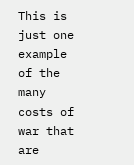This is just one example of the many costs of war that are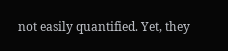not easily quantified. Yet, they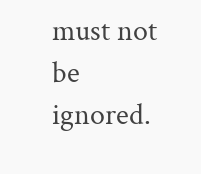must not be ignored.